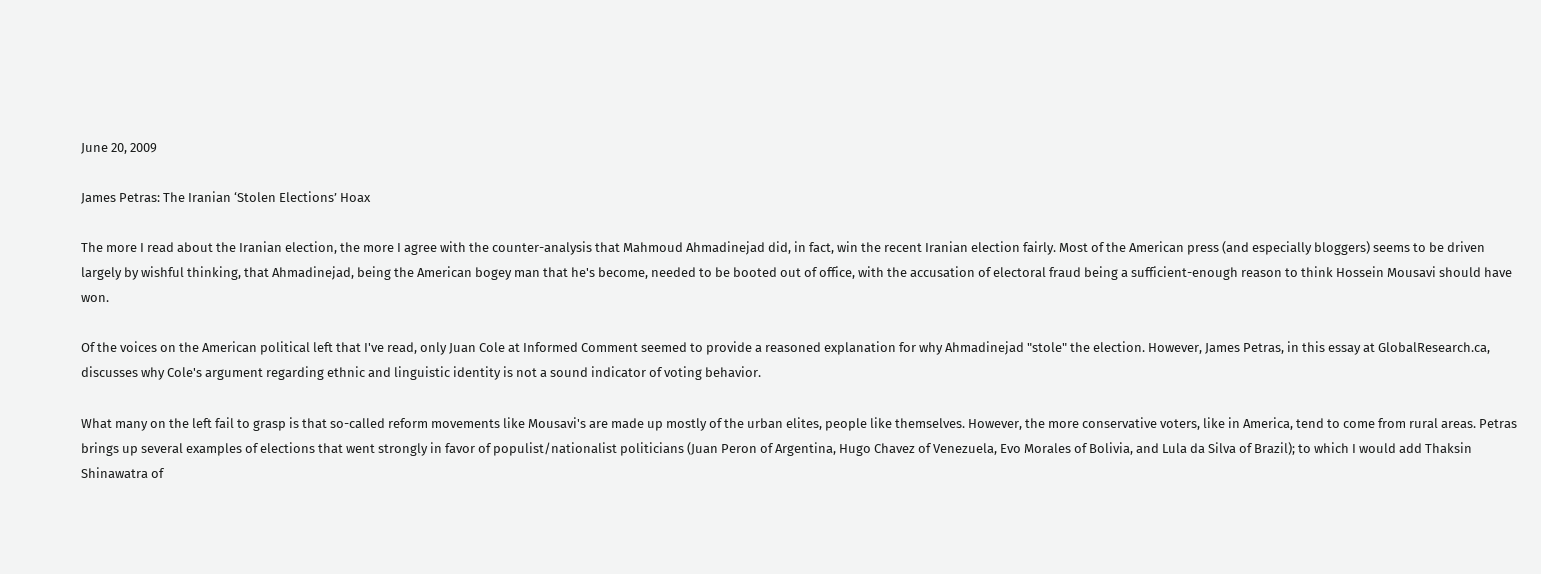June 20, 2009

James Petras: The Iranian ‘Stolen Elections’ Hoax

The more I read about the Iranian election, the more I agree with the counter-analysis that Mahmoud Ahmadinejad did, in fact, win the recent Iranian election fairly. Most of the American press (and especially bloggers) seems to be driven largely by wishful thinking, that Ahmadinejad, being the American bogey man that he's become, needed to be booted out of office, with the accusation of electoral fraud being a sufficient-enough reason to think Hossein Mousavi should have won.

Of the voices on the American political left that I've read, only Juan Cole at Informed Comment seemed to provide a reasoned explanation for why Ahmadinejad "stole" the election. However, James Petras, in this essay at GlobalResearch.ca, discusses why Cole's argument regarding ethnic and linguistic identity is not a sound indicator of voting behavior.

What many on the left fail to grasp is that so-called reform movements like Mousavi's are made up mostly of the urban elites, people like themselves. However, the more conservative voters, like in America, tend to come from rural areas. Petras brings up several examples of elections that went strongly in favor of populist/nationalist politicians (Juan Peron of Argentina, Hugo Chavez of Venezuela, Evo Morales of Bolivia, and Lula da Silva of Brazil); to which I would add Thaksin Shinawatra of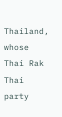Thailand, whose Thai Rak Thai party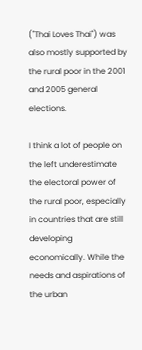("Thai Loves Thai") was also mostly supported by the rural poor in the 2001 and 2005 general elections.

I think a lot of people on the left underestimate the electoral power of the rural poor, especially in countries that are still developing economically. While the needs and aspirations of the urban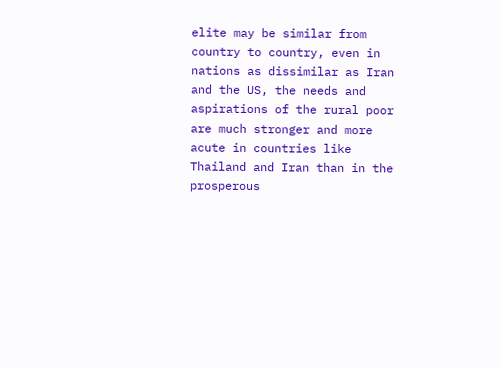elite may be similar from country to country, even in nations as dissimilar as Iran and the US, the needs and aspirations of the rural poor are much stronger and more acute in countries like Thailand and Iran than in the prosperous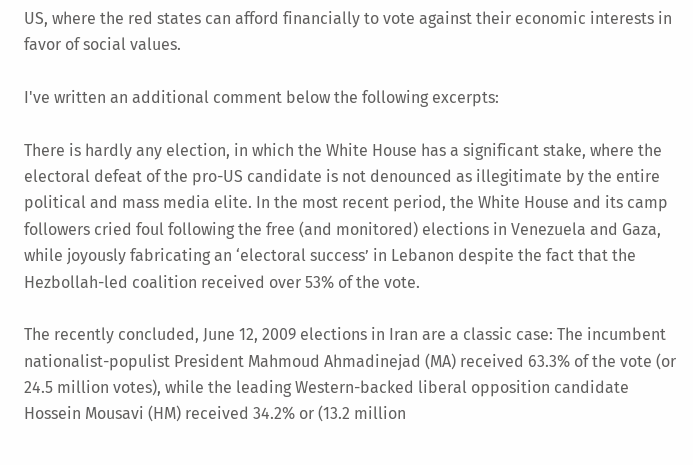US, where the red states can afford financially to vote against their economic interests in favor of social values.

I've written an additional comment below the following excerpts:

There is hardly any election, in which the White House has a significant stake, where the electoral defeat of the pro-US candidate is not denounced as illegitimate by the entire political and mass media elite. In the most recent period, the White House and its camp followers cried foul following the free (and monitored) elections in Venezuela and Gaza, while joyously fabricating an ‘electoral success’ in Lebanon despite the fact that the Hezbollah-led coalition received over 53% of the vote.

The recently concluded, June 12, 2009 elections in Iran are a classic case: The incumbent nationalist-populist President Mahmoud Ahmadinejad (MA) received 63.3% of the vote (or 24.5 million votes), while the leading Western-backed liberal opposition candidate Hossein Mousavi (HM) received 34.2% or (13.2 million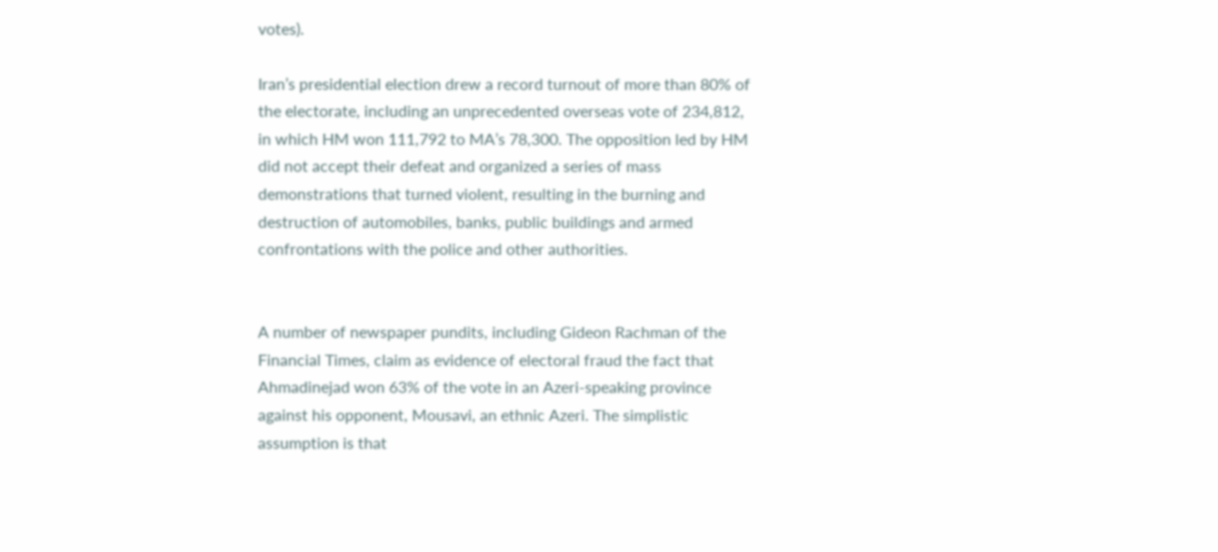votes).

Iran’s presidential election drew a record turnout of more than 80% of the electorate, including an unprecedented overseas vote of 234,812, in which HM won 111,792 to MA’s 78,300. The opposition led by HM did not accept their defeat and organized a series of mass demonstrations that turned violent, resulting in the burning and destruction of automobiles, banks, public buildings and armed confrontations with the police and other authorities.


A number of newspaper pundits, including Gideon Rachman of the Financial Times, claim as evidence of electoral fraud the fact that Ahmadinejad won 63% of the vote in an Azeri-speaking province against his opponent, Mousavi, an ethnic Azeri. The simplistic assumption is that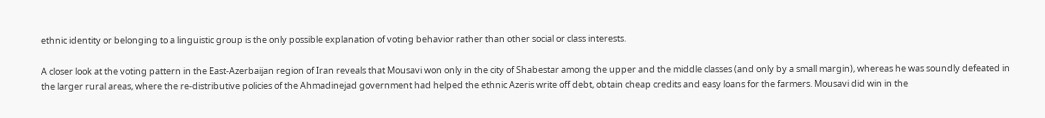ethnic identity or belonging to a linguistic group is the only possible explanation of voting behavior rather than other social or class interests.

A closer look at the voting pattern in the East-Azerbaijan region of Iran reveals that Mousavi won only in the city of Shabestar among the upper and the middle classes (and only by a small margin), whereas he was soundly defeated in the larger rural areas, where the re-distributive policies of the Ahmadinejad government had helped the ethnic Azeris write off debt, obtain cheap credits and easy loans for the farmers. Mousavi did win in the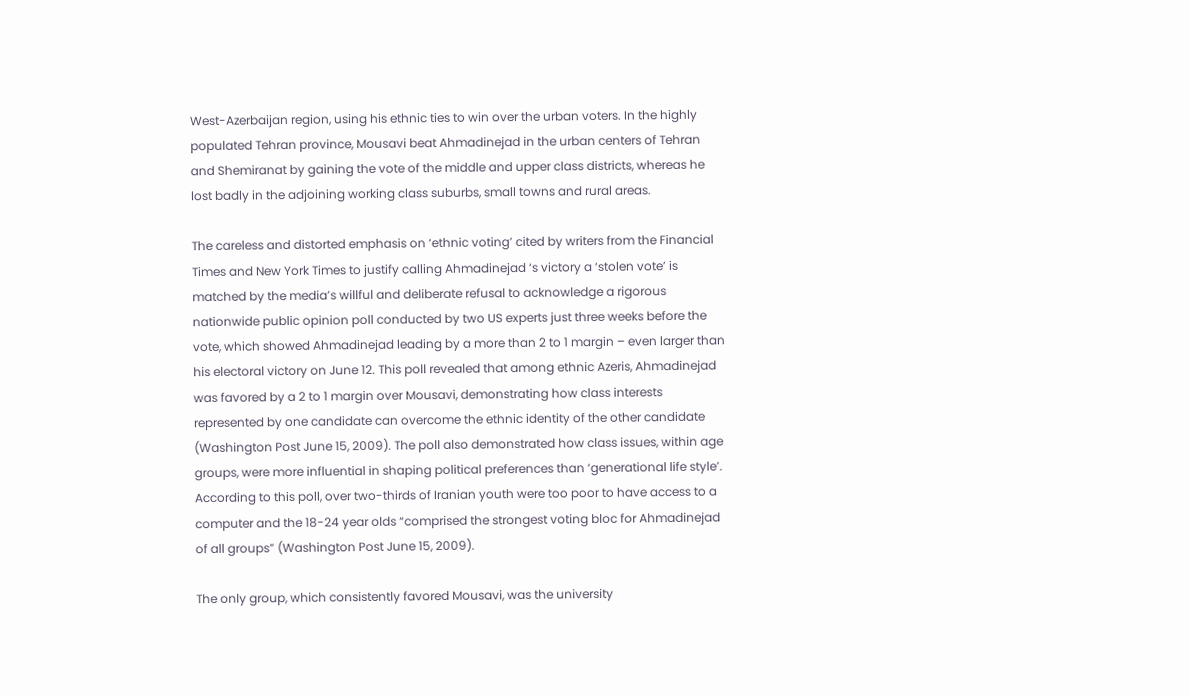West-Azerbaijan region, using his ethnic ties to win over the urban voters. In the highly populated Tehran province, Mousavi beat Ahmadinejad in the urban centers of Tehran and Shemiranat by gaining the vote of the middle and upper class districts, whereas he lost badly in the adjoining working class suburbs, small towns and rural areas.

The careless and distorted emphasis on ‘ethnic voting’ cited by writers from the Financial Times and New York Times to justify calling Ahmadinejad ‘s victory a ‘stolen vote’ is matched by the media’s willful and deliberate refusal to acknowledge a rigorous nationwide public opinion poll conducted by two US experts just three weeks before the vote, which showed Ahmadinejad leading by a more than 2 to 1 margin – even larger than his electoral victory on June 12. This poll revealed that among ethnic Azeris, Ahmadinejad was favored by a 2 to 1 margin over Mousavi, demonstrating how class interests represented by one candidate can overcome the ethnic identity of the other candidate (Washington Post June 15, 2009). The poll also demonstrated how class issues, within age groups, were more influential in shaping political preferences than ‘generational life style’. According to this poll, over two-thirds of Iranian youth were too poor to have access to a computer and the 18-24 year olds “comprised the strongest voting bloc for Ahmadinejad of all groups” (Washington Post June 15, 2009).

The only group, which consistently favored Mousavi, was the university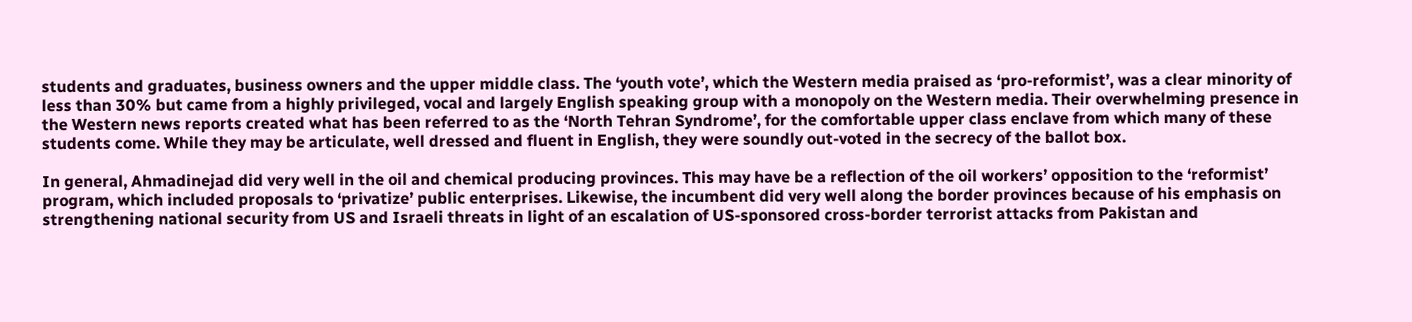students and graduates, business owners and the upper middle class. The ‘youth vote’, which the Western media praised as ‘pro-reformist’, was a clear minority of less than 30% but came from a highly privileged, vocal and largely English speaking group with a monopoly on the Western media. Their overwhelming presence in the Western news reports created what has been referred to as the ‘North Tehran Syndrome’, for the comfortable upper class enclave from which many of these students come. While they may be articulate, well dressed and fluent in English, they were soundly out-voted in the secrecy of the ballot box.

In general, Ahmadinejad did very well in the oil and chemical producing provinces. This may have be a reflection of the oil workers’ opposition to the ‘reformist’ program, which included proposals to ‘privatize’ public enterprises. Likewise, the incumbent did very well along the border provinces because of his emphasis on strengthening national security from US and Israeli threats in light of an escalation of US-sponsored cross-border terrorist attacks from Pakistan and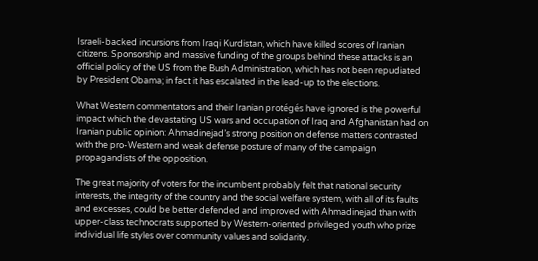Israeli-backed incursions from Iraqi Kurdistan, which have killed scores of Iranian citizens. Sponsorship and massive funding of the groups behind these attacks is an official policy of the US from the Bush Administration, which has not been repudiated by President Obama; in fact it has escalated in the lead-up to the elections.

What Western commentators and their Iranian protégés have ignored is the powerful impact which the devastating US wars and occupation of Iraq and Afghanistan had on Iranian public opinion: Ahmadinejad’s strong position on defense matters contrasted with the pro-Western and weak defense posture of many of the campaign propagandists of the opposition.

The great majority of voters for the incumbent probably felt that national security interests, the integrity of the country and the social welfare system, with all of its faults and excesses, could be better defended and improved with Ahmadinejad than with upper-class technocrats supported by Western-oriented privileged youth who prize individual life styles over community values and solidarity.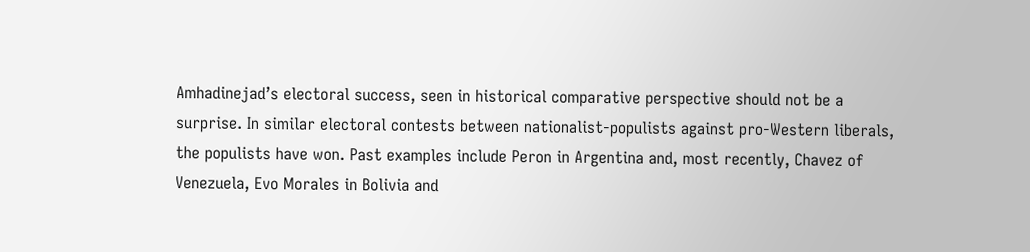Amhadinejad’s electoral success, seen in historical comparative perspective should not be a surprise. In similar electoral contests between nationalist-populists against pro-Western liberals, the populists have won. Past examples include Peron in Argentina and, most recently, Chavez of Venezuela, Evo Morales in Bolivia and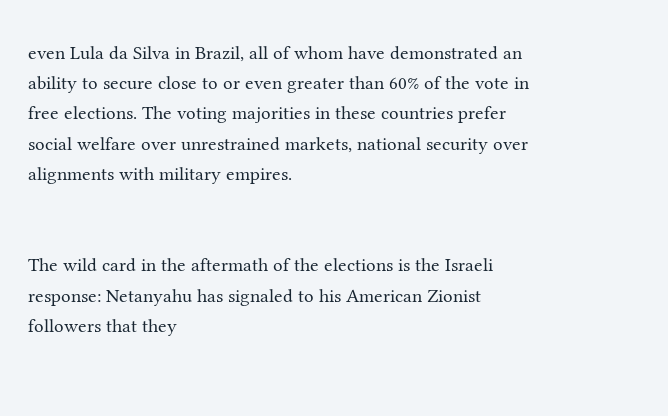even Lula da Silva in Brazil, all of whom have demonstrated an ability to secure close to or even greater than 60% of the vote in free elections. The voting majorities in these countries prefer social welfare over unrestrained markets, national security over alignments with military empires.


The wild card in the aftermath of the elections is the Israeli response: Netanyahu has signaled to his American Zionist followers that they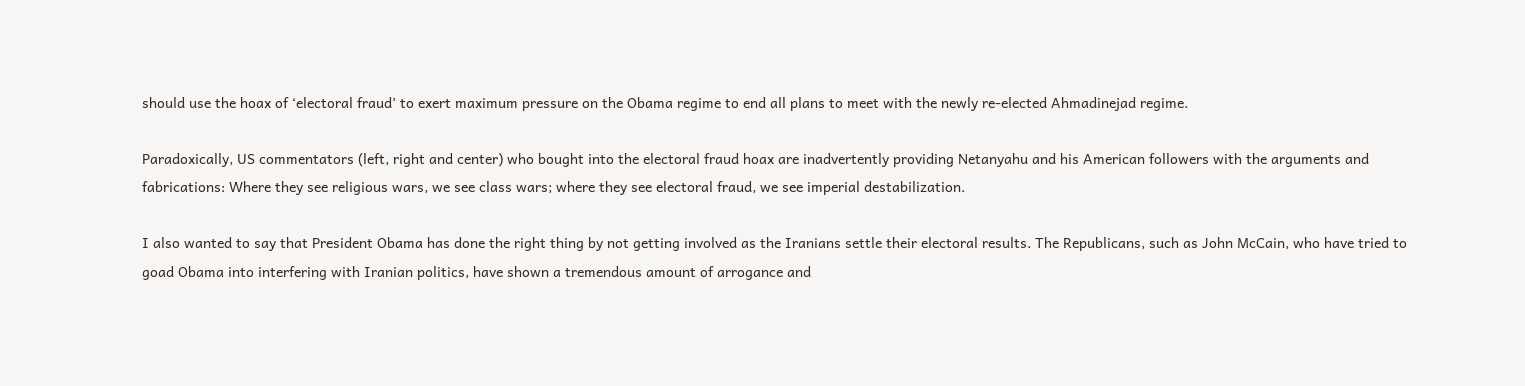should use the hoax of ‘electoral fraud’ to exert maximum pressure on the Obama regime to end all plans to meet with the newly re-elected Ahmadinejad regime.

Paradoxically, US commentators (left, right and center) who bought into the electoral fraud hoax are inadvertently providing Netanyahu and his American followers with the arguments and fabrications: Where they see religious wars, we see class wars; where they see electoral fraud, we see imperial destabilization.

I also wanted to say that President Obama has done the right thing by not getting involved as the Iranians settle their electoral results. The Republicans, such as John McCain, who have tried to goad Obama into interfering with Iranian politics, have shown a tremendous amount of arrogance and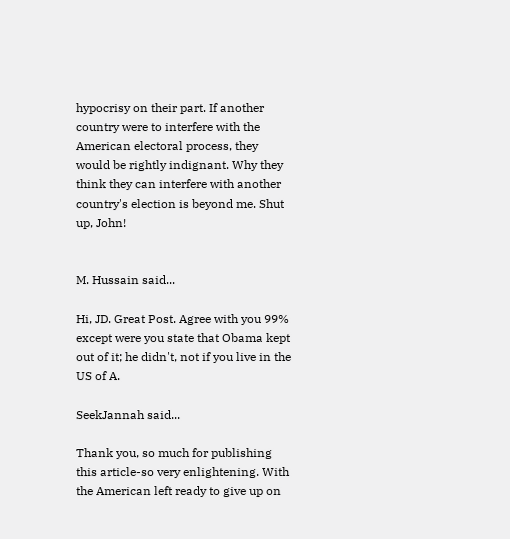hypocrisy on their part. If another country were to interfere with the American electoral process, they would be rightly indignant. Why they think they can interfere with another country's election is beyond me. Shut up, John!


M. Hussain said...

Hi, JD. Great Post. Agree with you 99% except were you state that Obama kept out of it; he didn't, not if you live in the US of A.

SeekJannah said...

Thank you, so much for publishing this article-so very enlightening. With the American left ready to give up on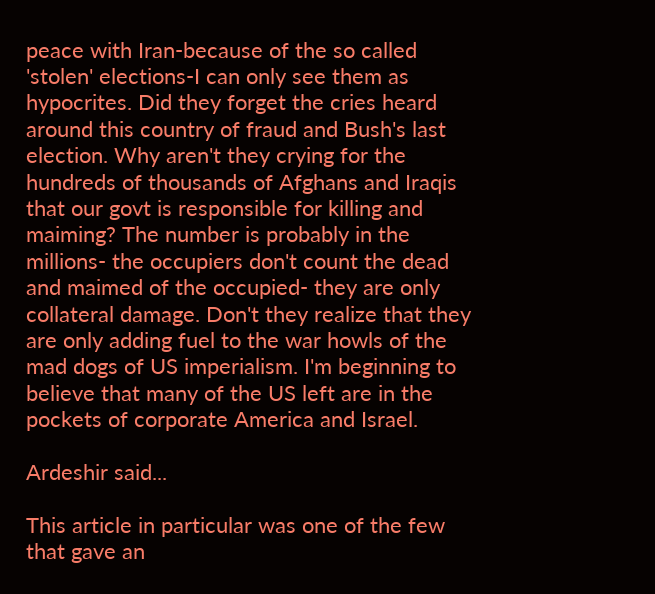peace with Iran-because of the so called 'stolen' elections-I can only see them as hypocrites. Did they forget the cries heard around this country of fraud and Bush's last election. Why aren't they crying for the hundreds of thousands of Afghans and Iraqis that our govt is responsible for killing and maiming? The number is probably in the millions- the occupiers don't count the dead and maimed of the occupied- they are only collateral damage. Don't they realize that they are only adding fuel to the war howls of the mad dogs of US imperialism. I'm beginning to believe that many of the US left are in the pockets of corporate America and Israel.

Ardeshir said...

This article in particular was one of the few that gave an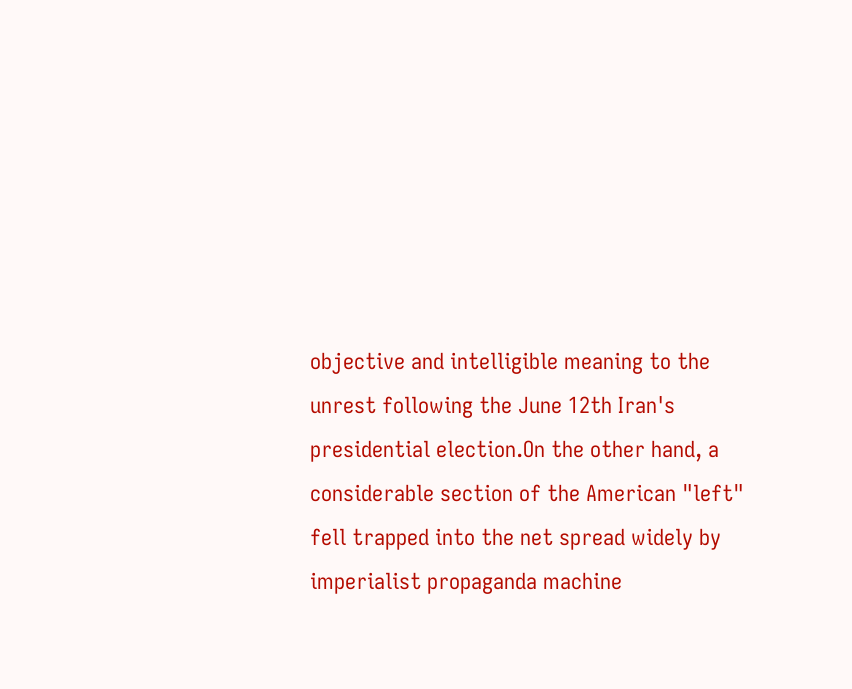objective and intelligible meaning to the unrest following the June 12th Iran's presidential election.On the other hand, a considerable section of the American "left" fell trapped into the net spread widely by imperialist propaganda machine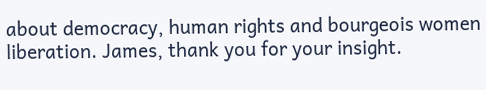about democracy, human rights and bourgeois women liberation. James, thank you for your insight.